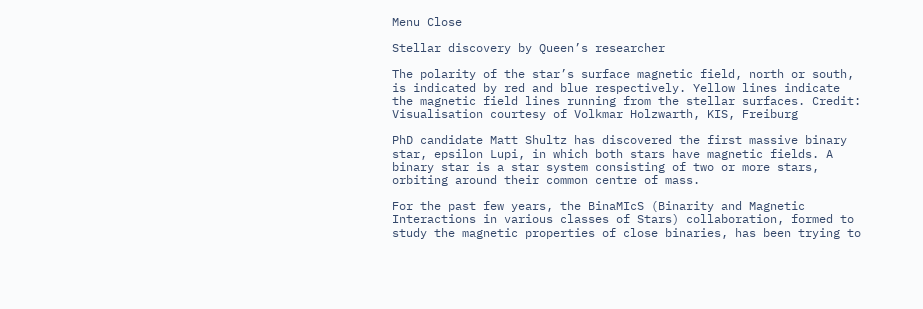Menu Close

Stellar discovery by Queen’s researcher

The polarity of the star’s surface magnetic field, north or south, is indicated by red and blue respectively. Yellow lines indicate the magnetic field lines running from the stellar surfaces. Credit: Visualisation courtesy of Volkmar Holzwarth, KIS, Freiburg

PhD candidate Matt Shultz has discovered the first massive binary star, epsilon Lupi, in which both stars have magnetic fields. A binary star is a star system consisting of two or more stars, orbiting around their common centre of mass.

For the past few years, the BinaMIcS (Binarity and Magnetic Interactions in various classes of Stars) collaboration, formed to study the magnetic properties of close binaries, has been trying to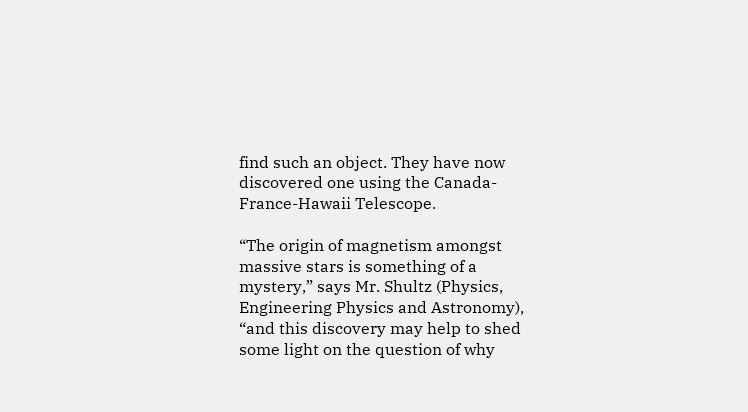find such an object. They have now discovered one using the Canada-France-Hawaii Telescope.

“The origin of magnetism amongst massive stars is something of a mystery,” says Mr. Shultz (Physics, Engineering Physics and Astronomy), “and this discovery may help to shed some light on the question of why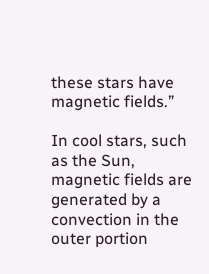these stars have magnetic fields.”

In cool stars, such as the Sun, magnetic fields are generated by a convection in the outer portion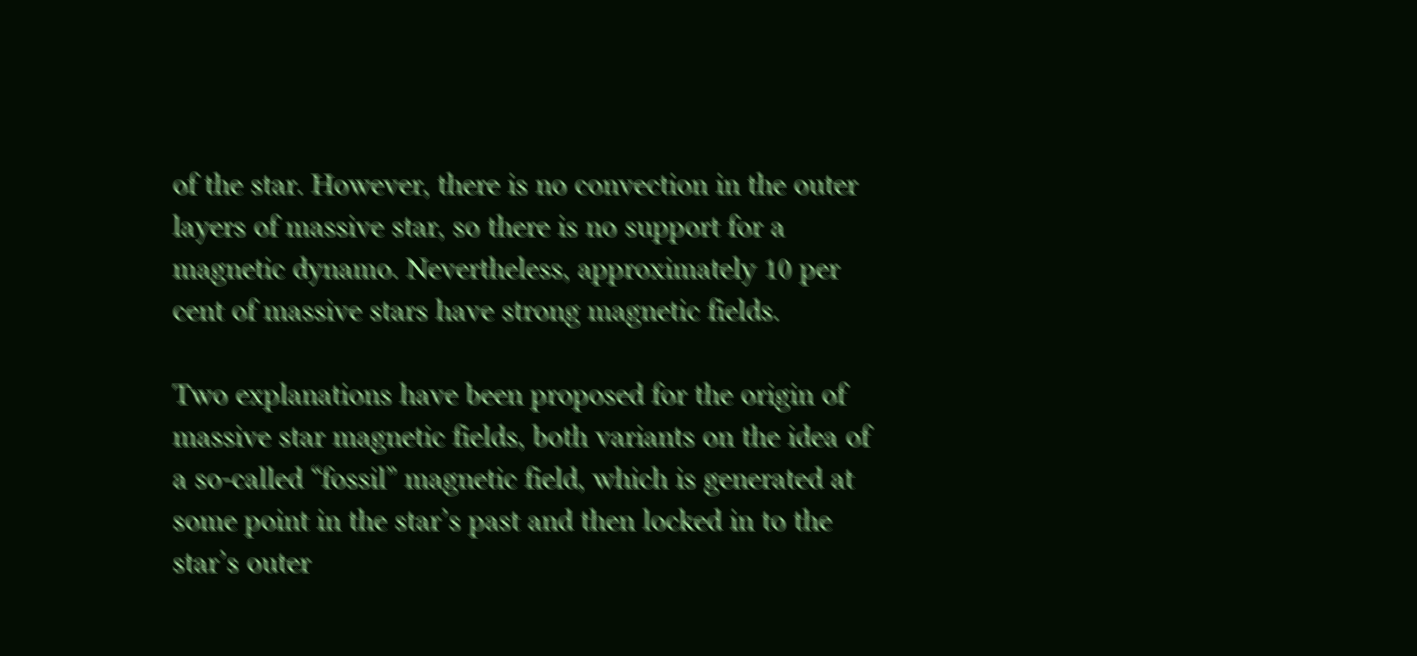of the star. However, there is no convection in the outer layers of massive star, so there is no support for a magnetic dynamo. Nevertheless, approximately 10 per cent of massive stars have strong magnetic fields.

Two explanations have been proposed for the origin of massive star magnetic fields, both variants on the idea of a so-called “fossil” magnetic field, which is generated at some point in the star’s past and then locked in to the star’s outer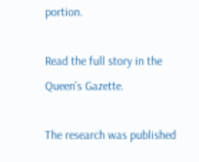portion.

Read the full story in the Queen’s Gazette.

The research was published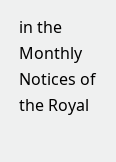in the Monthly Notices of the Royal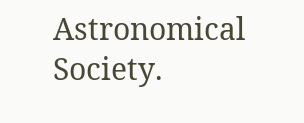Astronomical Society.